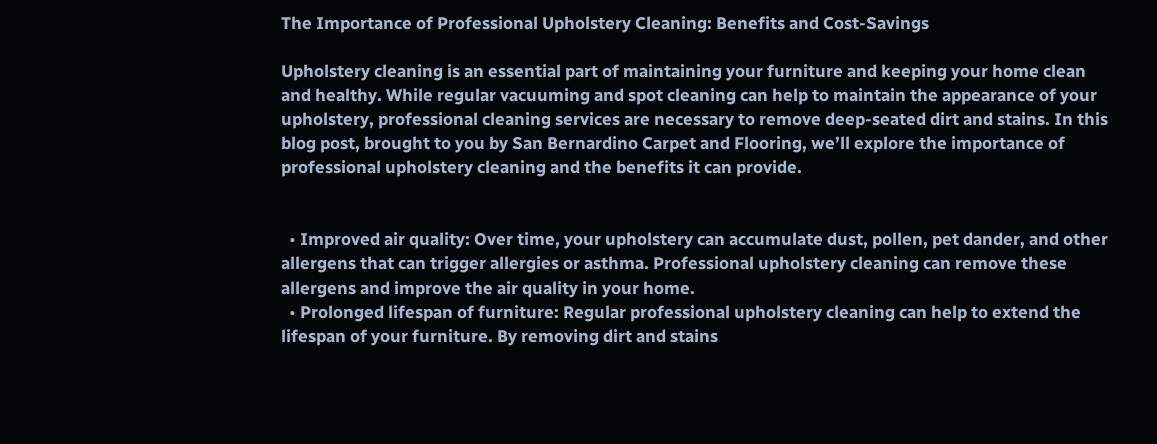The Importance of Professional Upholstery Cleaning: Benefits and Cost-Savings

Upholstery cleaning is an essential part of maintaining your furniture and keeping your home clean and healthy. While regular vacuuming and spot cleaning can help to maintain the appearance of your upholstery, professional cleaning services are necessary to remove deep-seated dirt and stains. In this blog post, brought to you by San Bernardino Carpet and Flooring, we’ll explore the importance of professional upholstery cleaning and the benefits it can provide.


  • Improved air quality: Over time, your upholstery can accumulate dust, pollen, pet dander, and other allergens that can trigger allergies or asthma. Professional upholstery cleaning can remove these allergens and improve the air quality in your home.
  • Prolonged lifespan of furniture: Regular professional upholstery cleaning can help to extend the lifespan of your furniture. By removing dirt and stains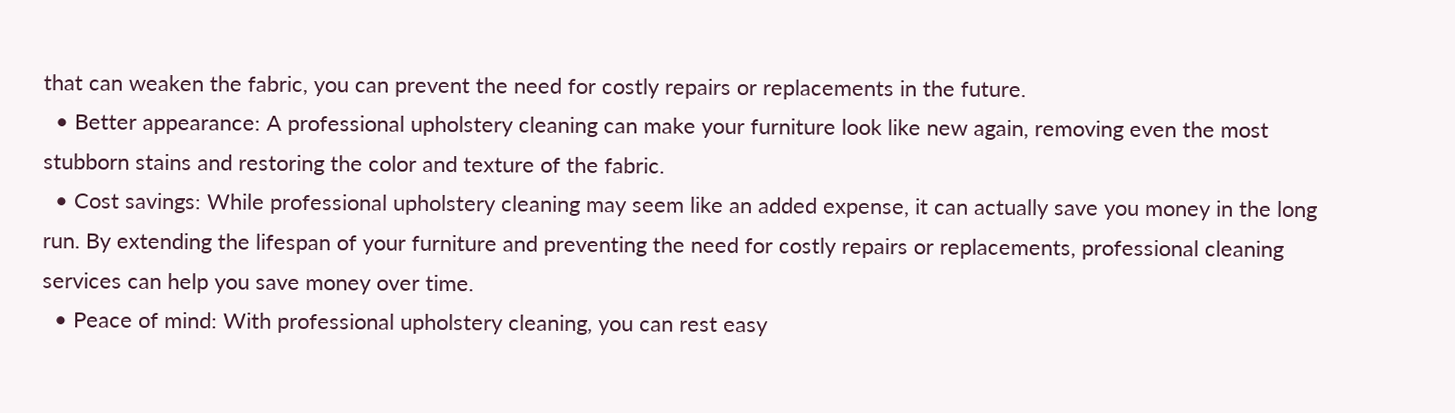that can weaken the fabric, you can prevent the need for costly repairs or replacements in the future.
  • Better appearance: A professional upholstery cleaning can make your furniture look like new again, removing even the most stubborn stains and restoring the color and texture of the fabric.
  • Cost savings: While professional upholstery cleaning may seem like an added expense, it can actually save you money in the long run. By extending the lifespan of your furniture and preventing the need for costly repairs or replacements, professional cleaning services can help you save money over time.
  • Peace of mind: With professional upholstery cleaning, you can rest easy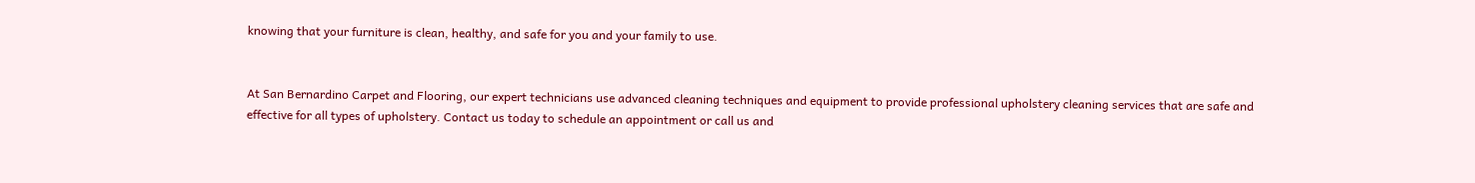knowing that your furniture is clean, healthy, and safe for you and your family to use.


At San Bernardino Carpet and Flooring, our expert technicians use advanced cleaning techniques and equipment to provide professional upholstery cleaning services that are safe and effective for all types of upholstery. Contact us today to schedule an appointment or call us and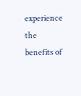experience the benefits of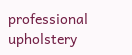professional upholstery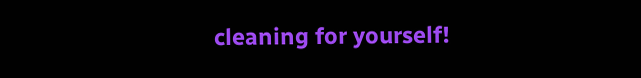cleaning for yourself!